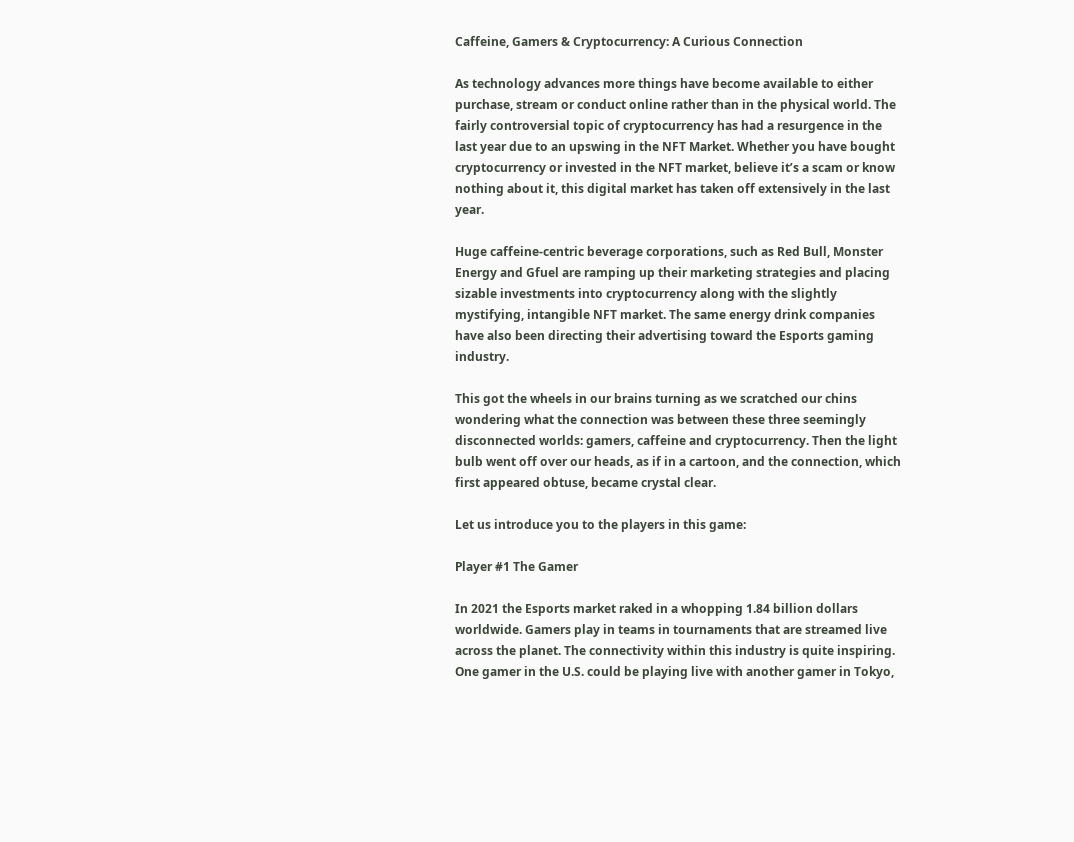Caffeine, Gamers & Cryptocurrency: A Curious Connection

As technology advances more things have become available to either purchase, stream or conduct online rather than in the physical world. The fairly controversial topic of cryptocurrency has had a resurgence in the last year due to an upswing in the NFT Market. Whether you have bought cryptocurrency or invested in the NFT market, believe it’s a scam or know nothing about it, this digital market has taken off extensively in the last year.

Huge caffeine-centric beverage corporations, such as Red Bull, Monster Energy and Gfuel are ramping up their marketing strategies and placing sizable investments into cryptocurrency along with the slightly mystifying, intangible NFT market. The same energy drink companies have also been directing their advertising toward the Esports gaming industry.

This got the wheels in our brains turning as we scratched our chins wondering what the connection was between these three seemingly disconnected worlds: gamers, caffeine and cryptocurrency. Then the light bulb went off over our heads, as if in a cartoon, and the connection, which first appeared obtuse, became crystal clear.

Let us introduce you to the players in this game:

Player #1 The Gamer

In 2021 the Esports market raked in a whopping 1.84 billion dollars worldwide. Gamers play in teams in tournaments that are streamed live across the planet. The connectivity within this industry is quite inspiring. One gamer in the U.S. could be playing live with another gamer in Tokyo,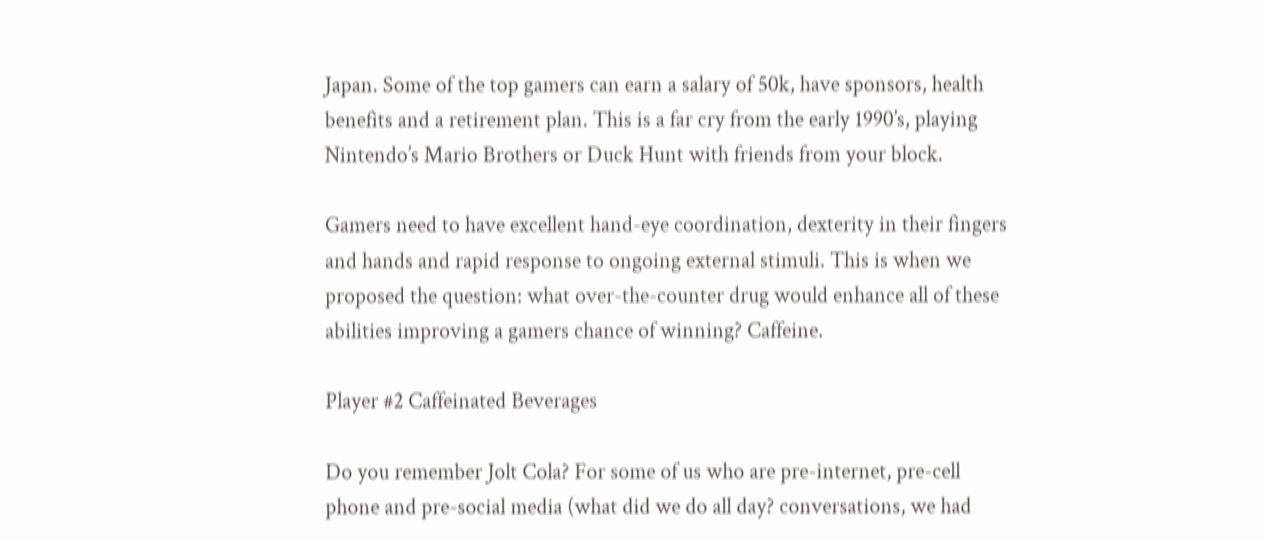Japan. Some of the top gamers can earn a salary of 50k, have sponsors, health benefits and a retirement plan. This is a far cry from the early 1990’s, playing Nintendo’s Mario Brothers or Duck Hunt with friends from your block.

Gamers need to have excellent hand-eye coordination, dexterity in their fingers and hands and rapid response to ongoing external stimuli. This is when we proposed the question: what over-the-counter drug would enhance all of these abilities improving a gamers chance of winning? Caffeine.

Player #2 Caffeinated Beverages

Do you remember Jolt Cola? For some of us who are pre-internet, pre-cell phone and pre-social media (what did we do all day? conversations, we had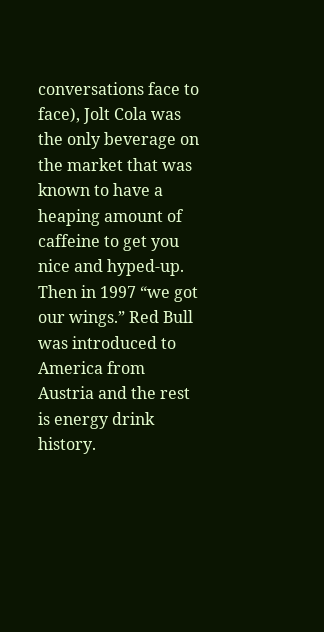conversations face to face), Jolt Cola was the only beverage on the market that was known to have a heaping amount of caffeine to get you nice and hyped-up. Then in 1997 “we got our wings.” Red Bull was introduced to America from Austria and the rest is energy drink history.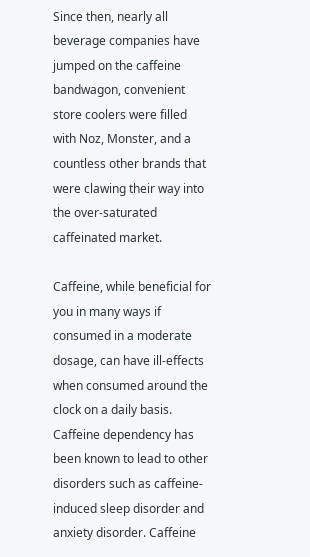Since then, nearly all beverage companies have jumped on the caffeine bandwagon, convenient store coolers were filled with Noz, Monster, and a countless other brands that were clawing their way into the over-saturated caffeinated market.

Caffeine, while beneficial for you in many ways if consumed in a moderate dosage, can have ill-effects when consumed around the clock on a daily basis. Caffeine dependency has been known to lead to other disorders such as caffeine-induced sleep disorder and anxiety disorder. Caffeine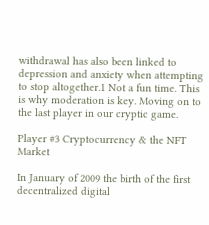withdrawal has also been linked to depression and anxiety when attempting to stop altogether.1 Not a fun time. This is why moderation is key. Moving on to the last player in our cryptic game.

Player #3 Cryptocurrency & the NFT Market

In January of 2009 the birth of the first decentralized digital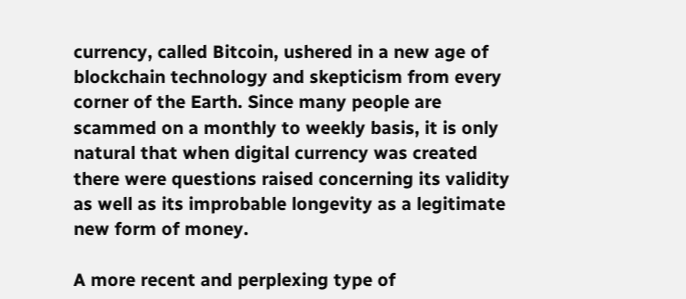currency, called Bitcoin, ushered in a new age of blockchain technology and skepticism from every corner of the Earth. Since many people are scammed on a monthly to weekly basis, it is only natural that when digital currency was created there were questions raised concerning its validity as well as its improbable longevity as a legitimate new form of money.

A more recent and perplexing type of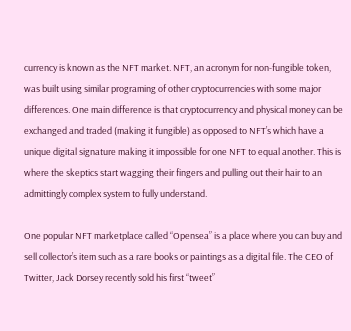currency is known as the NFT market. NFT, an acronym for non-fungible token, was built using similar programing of other cryptocurrencies with some major differences. One main difference is that cryptocurrency and physical money can be exchanged and traded (making it fungible) as opposed to NFT’s which have a unique digital signature making it impossible for one NFT to equal another. This is where the skeptics start wagging their fingers and pulling out their hair to an admittingly complex system to fully understand.

One popular NFT marketplace called “Opensea” is a place where you can buy and sell collector’s item such as a rare books or paintings as a digital file. The CEO of Twitter, Jack Dorsey recently sold his first “tweet”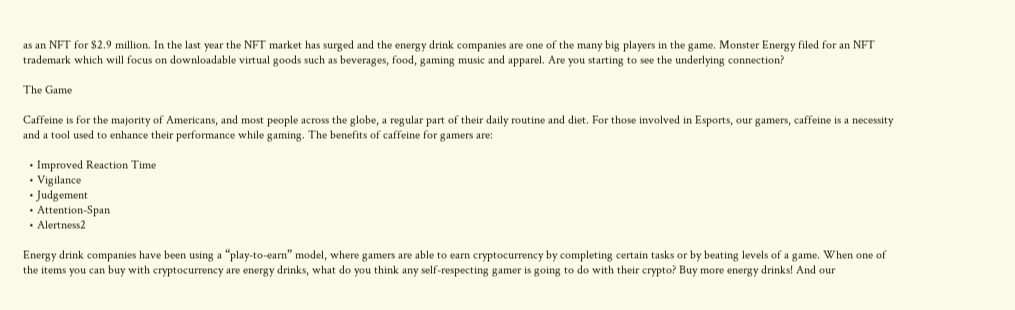as an NFT for $2.9 million. In the last year the NFT market has surged and the energy drink companies are one of the many big players in the game. Monster Energy filed for an NFT trademark which will focus on downloadable virtual goods such as beverages, food, gaming music and apparel. Are you starting to see the underlying connection?

The Game

Caffeine is for the majority of Americans, and most people across the globe, a regular part of their daily routine and diet. For those involved in Esports, our gamers, caffeine is a necessity and a tool used to enhance their performance while gaming. The benefits of caffeine for gamers are:

  • Improved Reaction Time
  • Vigilance
  • Judgement
  • Attention-Span
  • Alertness2

Energy drink companies have been using a “play-to-earn” model, where gamers are able to earn cryptocurrency by completing certain tasks or by beating levels of a game. When one of the items you can buy with cryptocurrency are energy drinks, what do you think any self-respecting gamer is going to do with their crypto? Buy more energy drinks! And our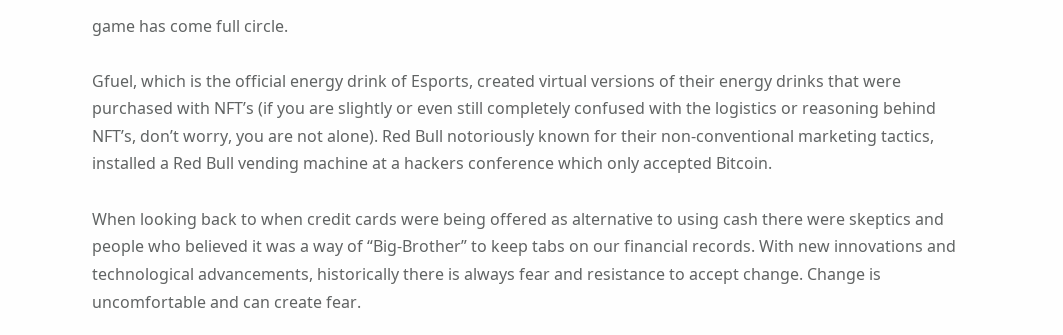game has come full circle.

Gfuel, which is the official energy drink of Esports, created virtual versions of their energy drinks that were purchased with NFT’s (if you are slightly or even still completely confused with the logistics or reasoning behind NFT’s, don’t worry, you are not alone). Red Bull notoriously known for their non-conventional marketing tactics, installed a Red Bull vending machine at a hackers conference which only accepted Bitcoin.

When looking back to when credit cards were being offered as alternative to using cash there were skeptics and people who believed it was a way of “Big-Brother” to keep tabs on our financial records. With new innovations and technological advancements, historically there is always fear and resistance to accept change. Change is uncomfortable and can create fear.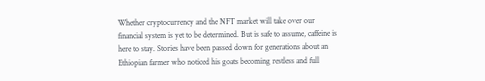Whether cryptocurrency and the NFT market will take over our financial system is yet to be determined. But is safe to assume, caffeine is here to stay. Stories have been passed down for generations about an Ethiopian farmer who noticed his goats becoming restless and full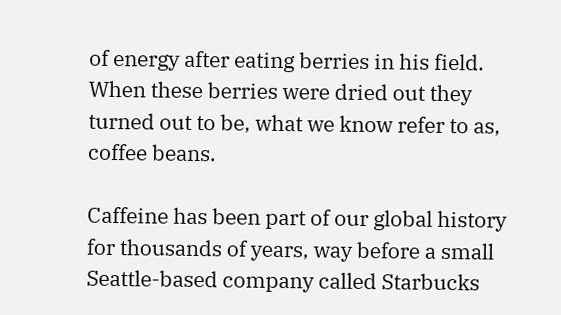of energy after eating berries in his field. When these berries were dried out they turned out to be, what we know refer to as, coffee beans.

Caffeine has been part of our global history for thousands of years, way before a small Seattle-based company called Starbucks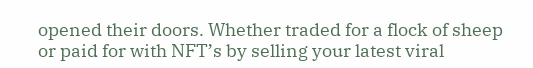opened their doors. Whether traded for a flock of sheep or paid for with NFT’s by selling your latest viral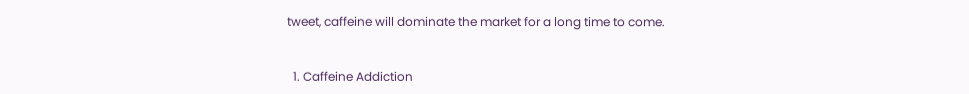tweet, caffeine will dominate the market for a long time to come.


  1. Caffeine Addiction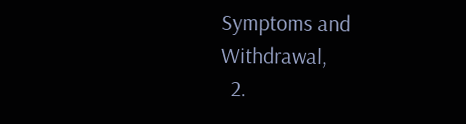Symptoms and Withdrawal,
  2.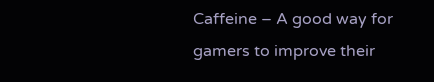Caffeine – A good way for gamers to improve their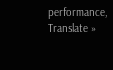performance,
Translate »